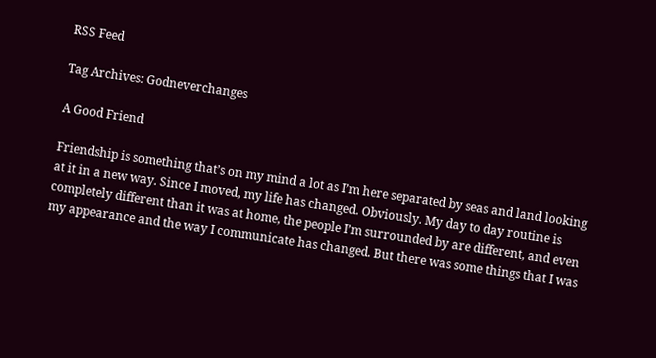RSS Feed

Tag Archives: Godneverchanges

A Good Friend

Friendship is something that’s on my mind a lot as I’m here separated by seas and land looking at it in a new way. Since I moved, my life has changed. Obviously. My day to day routine is completely different than it was at home, the people I’m surrounded by are different, and even my appearance and the way I communicate has changed. But there was some things that I was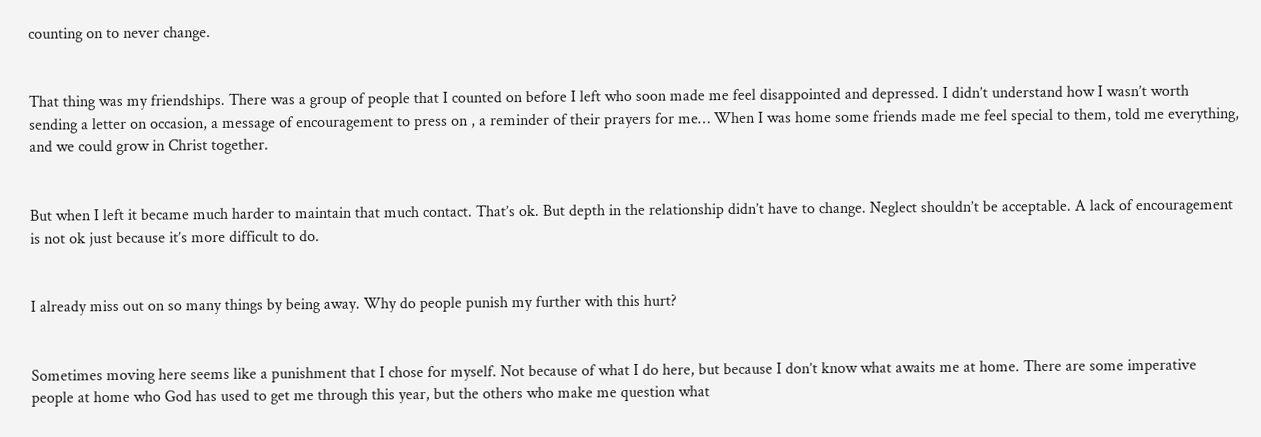counting on to never change.


That thing was my friendships. There was a group of people that I counted on before I left who soon made me feel disappointed and depressed. I didn’t understand how I wasn’t worth sending a letter on occasion, a message of encouragement to press on , a reminder of their prayers for me… When I was home some friends made me feel special to them, told me everything, and we could grow in Christ together.


But when I left it became much harder to maintain that much contact. That’s ok. But depth in the relationship didn’t have to change. Neglect shouldn’t be acceptable. A lack of encouragement is not ok just because it’s more difficult to do.


I already miss out on so many things by being away. Why do people punish my further with this hurt?


Sometimes moving here seems like a punishment that I chose for myself. Not because of what I do here, but because I don’t know what awaits me at home. There are some imperative people at home who God has used to get me through this year, but the others who make me question what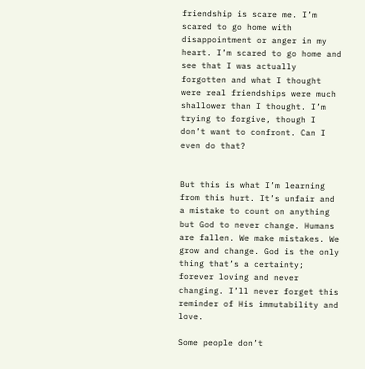friendship is scare me. I’m scared to go home with disappointment or anger in my heart. I’m scared to go home and see that I was actually forgotten and what I thought were real friendships were much shallower than I thought. I’m trying to forgive, though I don’t want to confront. Can I even do that?


But this is what I’m learning from this hurt. It’s unfair and a mistake to count on anything but God to never change. Humans are fallen. We make mistakes. We grow and change. God is the only thing that’s a certainty; forever loving and never changing. I’ll never forget this reminder of His immutability and love.

Some people don’t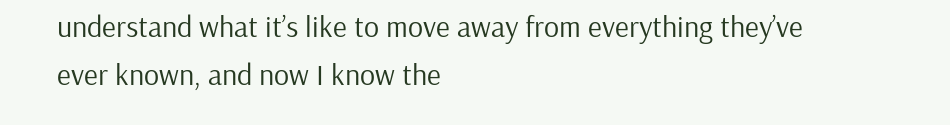understand what it’s like to move away from everything they’ve ever known, and now I know the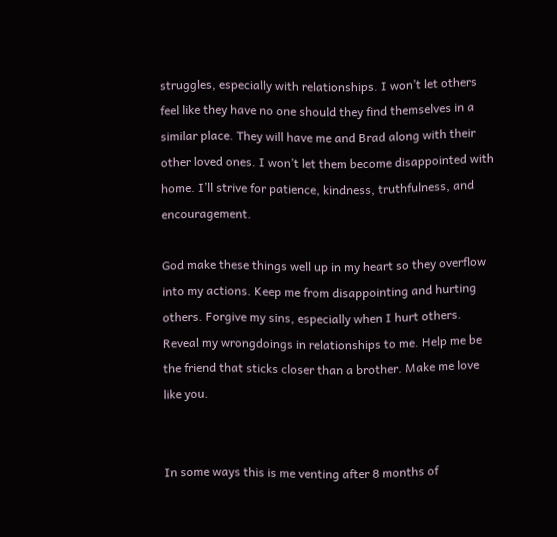struggles, especially with relationships. I won’t let others feel like they have no one should they find themselves in a similar place. They will have me and Brad along with their other loved ones. I won’t let them become disappointed with home. I’ll strive for patience, kindness, truthfulness, and encouragement.

God make these things well up in my heart so they overflow into my actions. Keep me from disappointing and hurting others. Forgive my sins, especially when I hurt others. Reveal my wrongdoings in relationships to me. Help me be the friend that sticks closer than a brother. Make me love like you.


In some ways this is me venting after 8 months of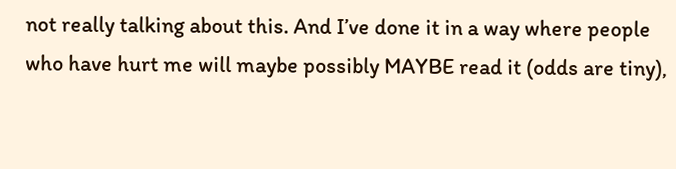not really talking about this. And I’ve done it in a way where people who have hurt me will maybe possibly MAYBE read it (odds are tiny),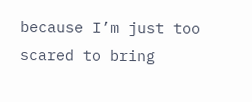because I’m just too scared to bring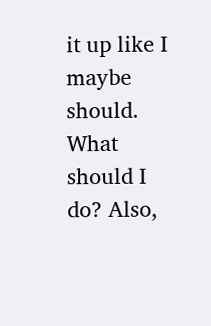it up like I maybe should. What should I do? Also,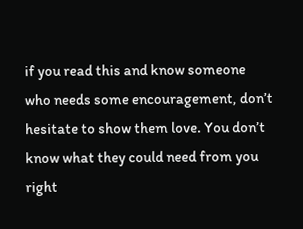if you read this and know someone who needs some encouragement, don’t hesitate to show them love. You don’t know what they could need from you right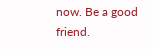now. Be a good friend.